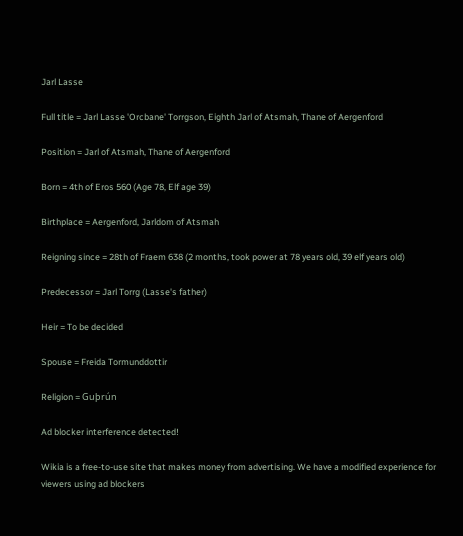Jarl Lasse

Full title = Jarl Lasse 'Orcbane' Torrgson, Eighth Jarl of Atsmah, Thane of Aergenford

Position = Jarl of Atsmah, Thane of Aergenford

Born = 4th of Eros 560 (Age 78, Elf age 39)

Birthplace = Aergenford, Jarldom of Atsmah

Reigning since = 28th of Fraem 638 (2 months, took power at 78 years old, 39 elf years old)

Predecessor = Jarl Torrg (Lasse's father)

Heir = To be decided

Spouse = Freida Tormunddottir

Religion = Guþrún

Ad blocker interference detected!

Wikia is a free-to-use site that makes money from advertising. We have a modified experience for viewers using ad blockers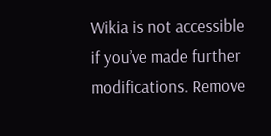Wikia is not accessible if you’ve made further modifications. Remove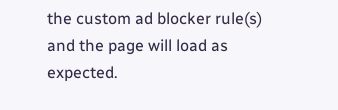the custom ad blocker rule(s) and the page will load as expected.